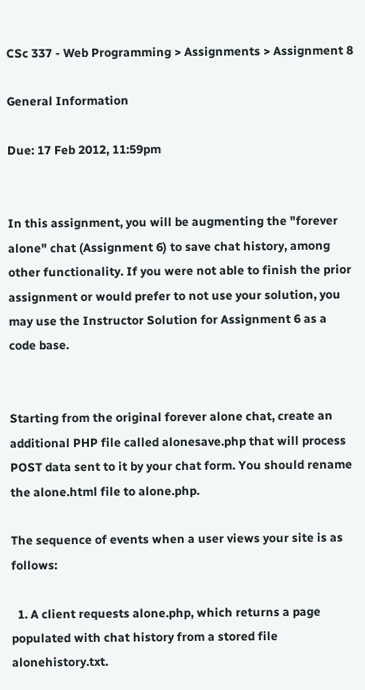CSc 337 - Web Programming > Assignments > Assignment 8

General Information

Due: 17 Feb 2012, 11:59pm


In this assignment, you will be augmenting the "forever alone" chat (Assignment 6) to save chat history, among other functionality. If you were not able to finish the prior assignment or would prefer to not use your solution, you may use the Instructor Solution for Assignment 6 as a code base.


Starting from the original forever alone chat, create an additional PHP file called alonesave.php that will process POST data sent to it by your chat form. You should rename the alone.html file to alone.php.

The sequence of events when a user views your site is as follows:

  1. A client requests alone.php, which returns a page populated with chat history from a stored file alonehistory.txt.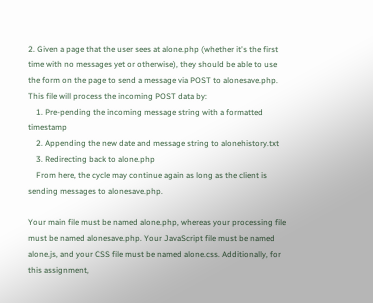2. Given a page that the user sees at alone.php (whether it's the first time with no messages yet or otherwise), they should be able to use the form on the page to send a message via POST to alonesave.php. This file will process the incoming POST data by:
    1. Pre-pending the incoming message string with a formatted timestamp
    2. Appending the new date and message string to alonehistory.txt
    3. Redirecting back to alone.php
    From here, the cycle may continue again as long as the client is sending messages to alonesave.php.

Your main file must be named alone.php, whereas your processing file must be named alonesave.php. Your JavaScript file must be named alone.js, and your CSS file must be named alone.css. Additionally, for this assignment,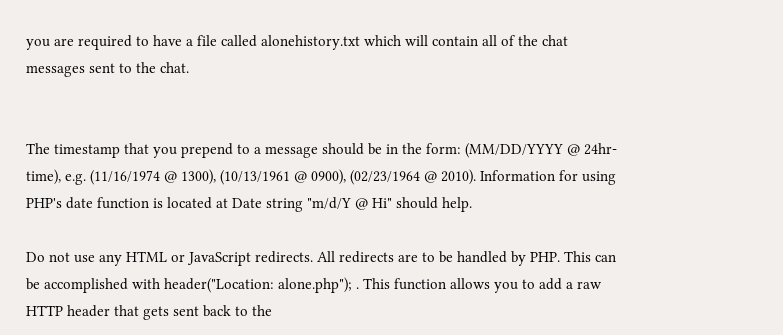you are required to have a file called alonehistory.txt which will contain all of the chat messages sent to the chat.


The timestamp that you prepend to a message should be in the form: (MM/DD/YYYY @ 24hr-time), e.g. (11/16/1974 @ 1300), (10/13/1961 @ 0900), (02/23/1964 @ 2010). Information for using PHP's date function is located at Date string "m/d/Y @ Hi" should help.

Do not use any HTML or JavaScript redirects. All redirects are to be handled by PHP. This can be accomplished with header("Location: alone.php"); . This function allows you to add a raw HTTP header that gets sent back to the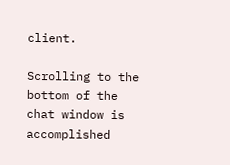client.

Scrolling to the bottom of the chat window is accomplished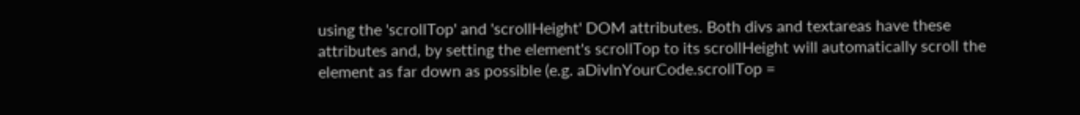using the 'scrollTop' and 'scrollHeight' DOM attributes. Both divs and textareas have these attributes and, by setting the element's scrollTop to its scrollHeight will automatically scroll the element as far down as possible (e.g. aDivInYourCode.scrollTop =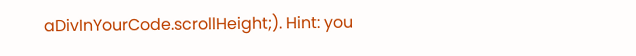aDivInYourCode.scrollHeight;). Hint: you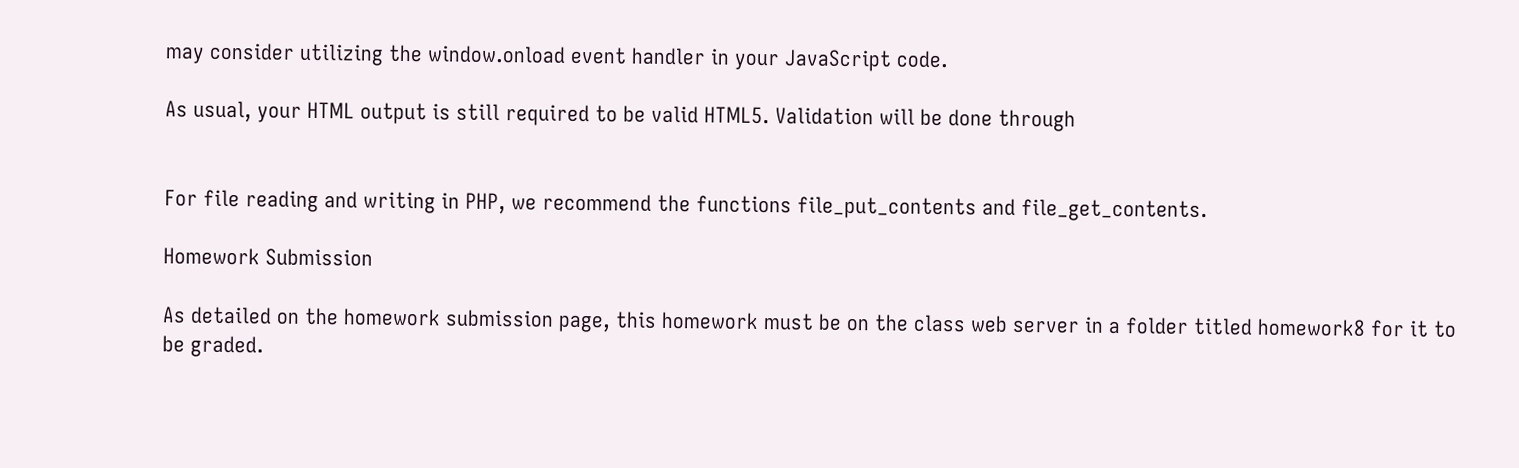may consider utilizing the window.onload event handler in your JavaScript code.

As usual, your HTML output is still required to be valid HTML5. Validation will be done through


For file reading and writing in PHP, we recommend the functions file_put_contents and file_get_contents.

Homework Submission

As detailed on the homework submission page, this homework must be on the class web server in a folder titled homework8 for it to be graded.